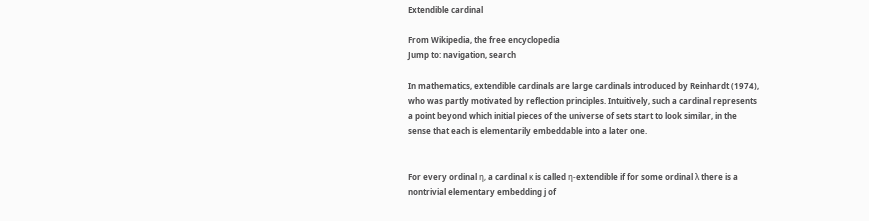Extendible cardinal

From Wikipedia, the free encyclopedia
Jump to: navigation, search

In mathematics, extendible cardinals are large cardinals introduced by Reinhardt (1974), who was partly motivated by reflection principles. Intuitively, such a cardinal represents a point beyond which initial pieces of the universe of sets start to look similar, in the sense that each is elementarily embeddable into a later one.


For every ordinal η, a cardinal κ is called η-extendible if for some ordinal λ there is a nontrivial elementary embedding j of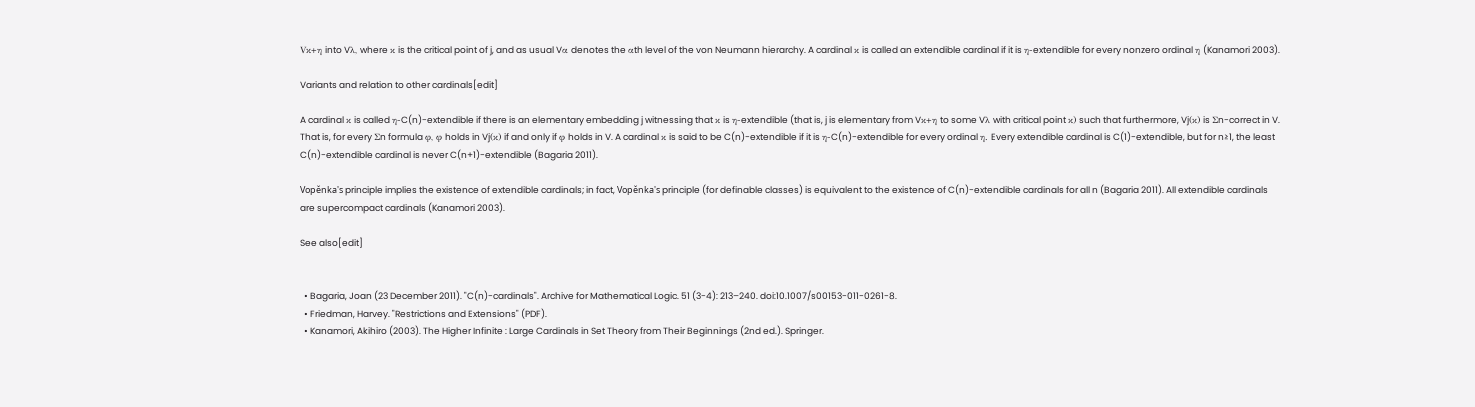Vκ+η into Vλ, where κ is the critical point of j, and as usual Vα denotes the αth level of the von Neumann hierarchy. A cardinal κ is called an extendible cardinal if it is η-extendible for every nonzero ordinal η (Kanamori 2003).

Variants and relation to other cardinals[edit]

A cardinal κ is called η-C(n)-extendible if there is an elementary embedding j witnessing that κ is η-extendible (that is, j is elementary from Vκ+η to some Vλ with critical point κ) such that furthermore, Vj(κ) is Σn-correct in V. That is, for every Σn formula φ, φ holds in Vj(κ) if and only if φ holds in V. A cardinal κ is said to be C(n)-extendible if it is η-C(n)-extendible for every ordinal η. Every extendible cardinal is C(1)-extendible, but for n≥1, the least C(n)-extendible cardinal is never C(n+1)-extendible (Bagaria 2011).

Vopěnka's principle implies the existence of extendible cardinals; in fact, Vopěnka's principle (for definable classes) is equivalent to the existence of C(n)-extendible cardinals for all n (Bagaria 2011). All extendible cardinals are supercompact cardinals (Kanamori 2003).

See also[edit]


  • Bagaria, Joan (23 December 2011). "C(n)-cardinals". Archive for Mathematical Logic. 51 (3-4): 213–240. doi:10.1007/s00153-011-0261-8.
  • Friedman, Harvey. "Restrictions and Extensions" (PDF).
  • Kanamori, Akihiro (2003). The Higher Infinite : Large Cardinals in Set Theory from Their Beginnings (2nd ed.). Springer.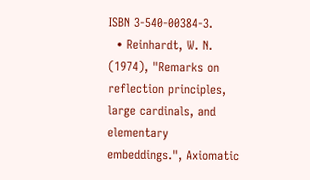ISBN 3-540-00384-3.
  • Reinhardt, W. N. (1974), "Remarks on reflection principles, large cardinals, and elementary embeddings.", Axiomatic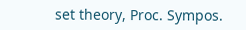set theory, Proc. Sympos.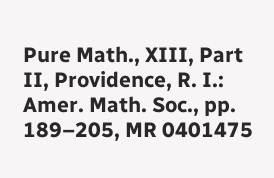Pure Math., XIII, Part II, Providence, R. I.: Amer. Math. Soc., pp. 189–205, MR 0401475